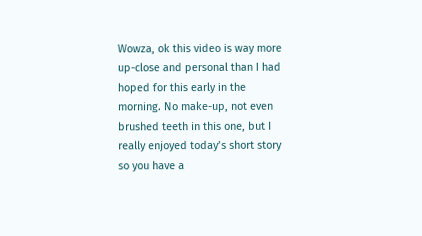Wowza, ok this video is way more up-close and personal than I had hoped for this early in the morning. No make-up, not even brushed teeth in this one, but I really enjoyed today’s short story so you have a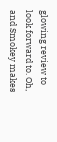glowing review to look forward to. Oh, and Smokey makes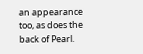an appearance too, as does the back of Pearl.